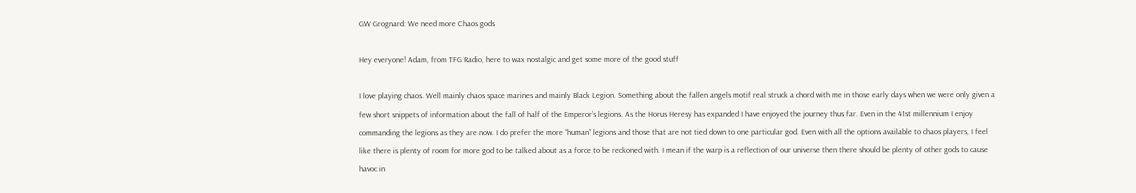GW Grognard: We need more Chaos gods

Hey everyone! Adam, from TFG Radio, here to wax nostalgic and get some more of the good stuff

I love playing chaos. Well mainly chaos space marines and mainly Black Legion. Something about the fallen angels motif real struck a chord with me in those early days when we were only given a few short snippets of information about the fall of half of the Emperor’s legions. As the Horus Heresy has expanded I have enjoyed the journey thus far. Even in the 41st millennium I enjoy commanding the legions as they are now. I do prefer the more “human” legions and those that are not tied down to one particular god. Even with all the options available to chaos players, I feel like there is plenty of room for more god to be talked about as a force to be reckoned with. I mean if the warp is a reflection of our universe then there should be plenty of other gods to cause havoc in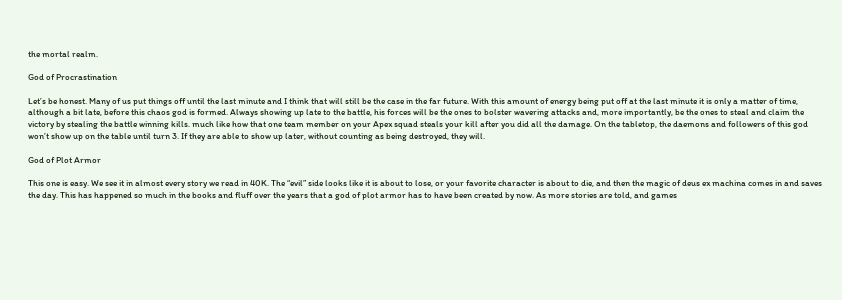the mortal realm.

God of Procrastination

Let’s be honest. Many of us put things off until the last minute and I think that will still be the case in the far future. With this amount of energy being put off at the last minute it is only a matter of time, although a bit late, before this chaos god is formed. Always showing up late to the battle, his forces will be the ones to bolster wavering attacks and, more importantly, be the ones to steal and claim the victory by stealing the battle winning kills. much like how that one team member on your Apex squad steals your kill after you did all the damage. On the tabletop, the daemons and followers of this god won’t show up on the table until turn 3. If they are able to show up later, without counting as being destroyed, they will.

God of Plot Armor

This one is easy. We see it in almost every story we read in 40K. The “evil” side looks like it is about to lose, or your favorite character is about to die, and then the magic of deus ex machina comes in and saves the day. This has happened so much in the books and fluff over the years that a god of plot armor has to have been created by now. As more stories are told, and games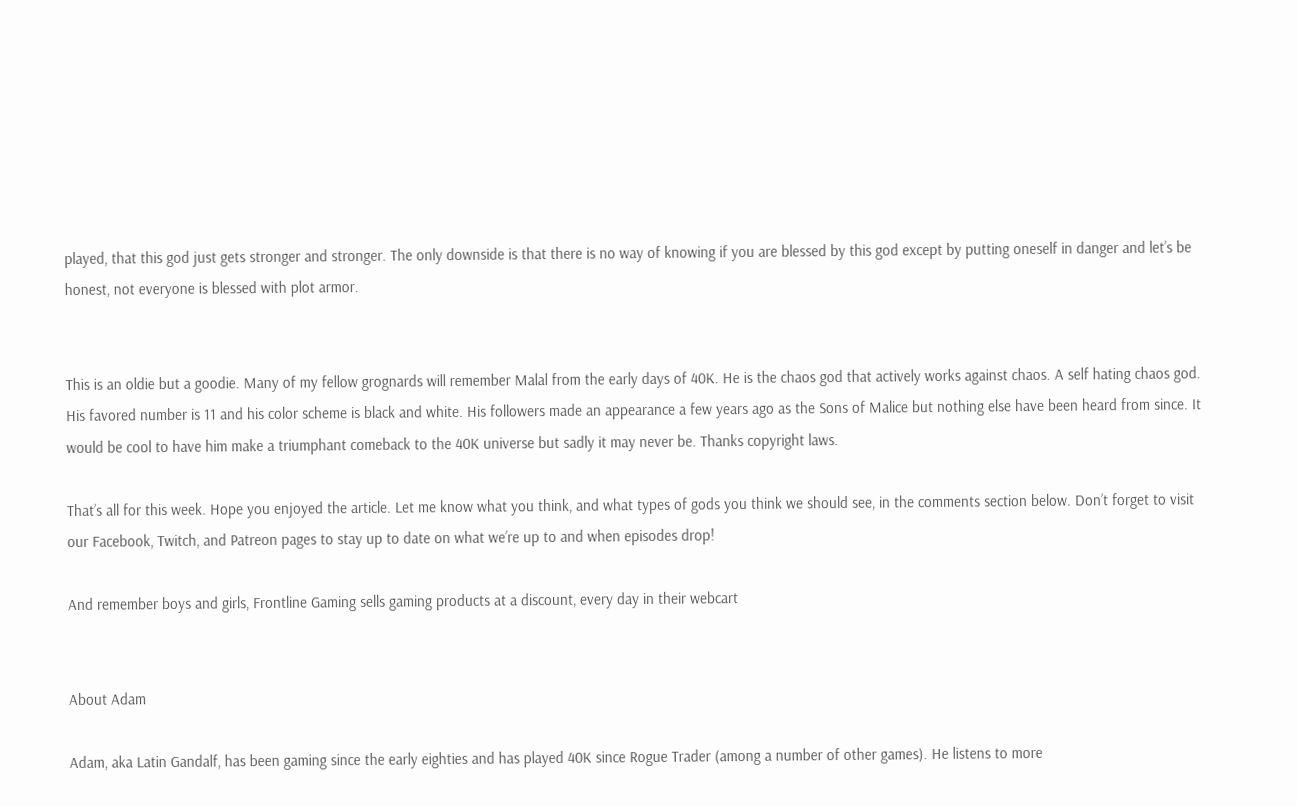played, that this god just gets stronger and stronger. The only downside is that there is no way of knowing if you are blessed by this god except by putting oneself in danger and let’s be honest, not everyone is blessed with plot armor.


This is an oldie but a goodie. Many of my fellow grognards will remember Malal from the early days of 40K. He is the chaos god that actively works against chaos. A self hating chaos god. His favored number is 11 and his color scheme is black and white. His followers made an appearance a few years ago as the Sons of Malice but nothing else have been heard from since. It would be cool to have him make a triumphant comeback to the 40K universe but sadly it may never be. Thanks copyright laws.

That’s all for this week. Hope you enjoyed the article. Let me know what you think, and what types of gods you think we should see, in the comments section below. Don’t forget to visit our Facebook, Twitch, and Patreon pages to stay up to date on what we’re up to and when episodes drop!

And remember boys and girls, Frontline Gaming sells gaming products at a discount, every day in their webcart


About Adam

Adam, aka Latin Gandalf, has been gaming since the early eighties and has played 40K since Rogue Trader (among a number of other games). He listens to more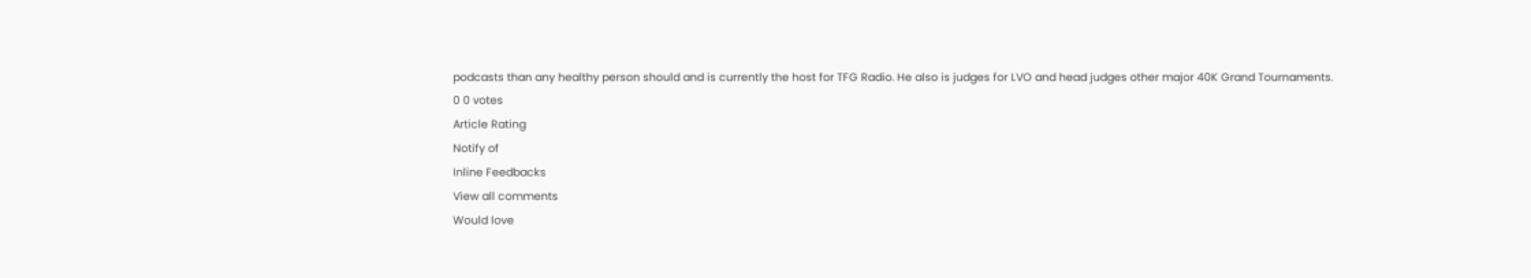podcasts than any healthy person should and is currently the host for TFG Radio. He also is judges for LVO and head judges other major 40K Grand Tournaments.
0 0 votes
Article Rating
Notify of
Inline Feedbacks
View all comments
Would love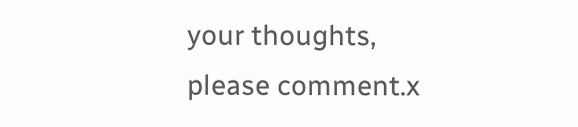your thoughts, please comment.x